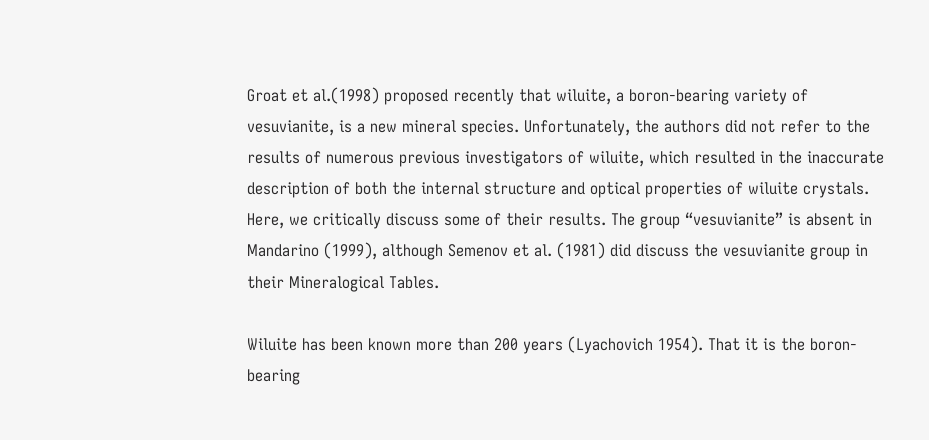Groat et al.(1998) proposed recently that wiluite, a boron-bearing variety of vesuvianite, is a new mineral species. Unfortunately, the authors did not refer to the results of numerous previous investigators of wiluite, which resulted in the inaccurate description of both the internal structure and optical properties of wiluite crystals. Here, we critically discuss some of their results. The group “vesuvianite” is absent in Mandarino (1999), although Semenov et al. (1981) did discuss the vesuvianite group in their Mineralogical Tables.

Wiluite has been known more than 200 years (Lyachovich 1954). That it is the boron-bearing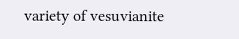variety of vesuvianite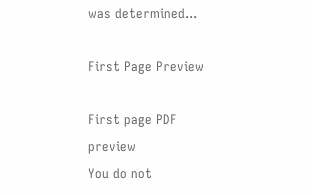was determined...

First Page Preview

First page PDF preview
You do not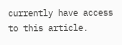currently have access to this article.